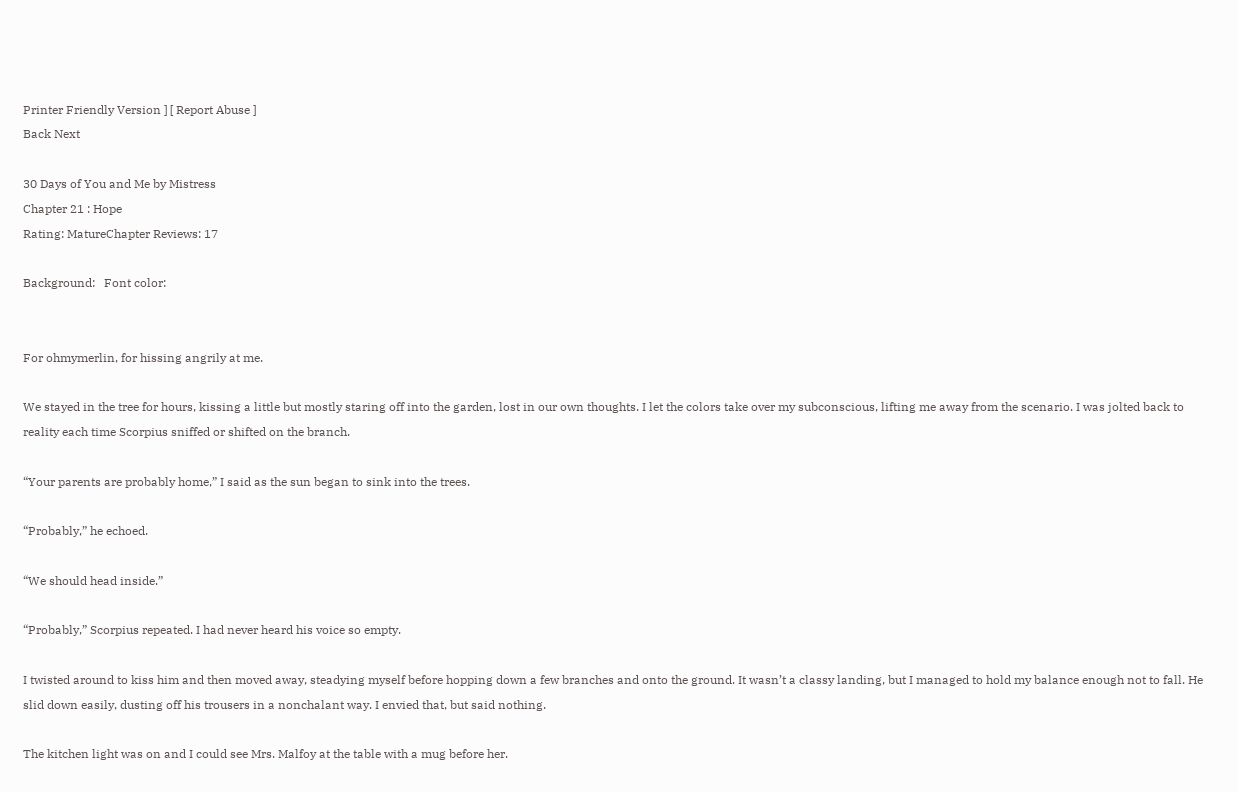Printer Friendly Version ] [ Report Abuse ]
Back Next

30 Days of You and Me by Mistress
Chapter 21 : Hope
Rating: MatureChapter Reviews: 17

Background:   Font color:


For ohmymerlin, for hissing angrily at me.

We stayed in the tree for hours, kissing a little but mostly staring off into the garden, lost in our own thoughts. I let the colors take over my subconscious, lifting me away from the scenario. I was jolted back to reality each time Scorpius sniffed or shifted on the branch.

“Your parents are probably home,” I said as the sun began to sink into the trees.

“Probably,” he echoed.

“We should head inside.”

“Probably,” Scorpius repeated. I had never heard his voice so empty.

I twisted around to kiss him and then moved away, steadying myself before hopping down a few branches and onto the ground. It wasn’t a classy landing, but I managed to hold my balance enough not to fall. He slid down easily, dusting off his trousers in a nonchalant way. I envied that, but said nothing.

The kitchen light was on and I could see Mrs. Malfoy at the table with a mug before her.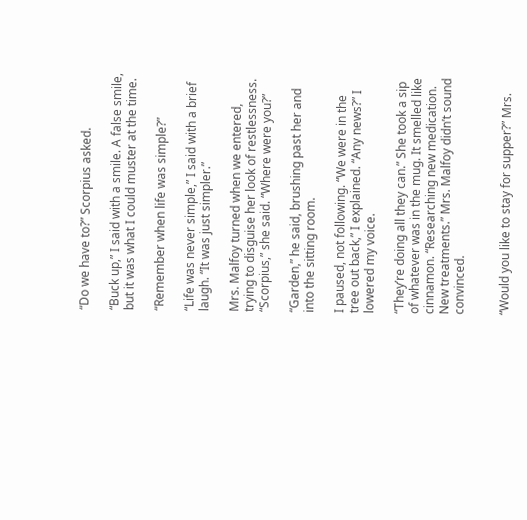“Do we have to?” Scorpius asked.

“Buck up,” I said with a smile. A false smile, but it was what I could muster at the time.

“Remember when life was simple?”

“Life was never simple,” I said with a brief laugh. “It was just simpler.”

Mrs. Malfoy turned when we entered, trying to disguise her look of restlessness. “Scorpius,” she said. “Where were you?”

“Garden,” he said, brushing past her and into the sitting room.

I paused, not following. “We were in the tree out back,” I explained. “Any news?” I lowered my voice.

“They’re doing all they can.” She took a sip of whatever was in the mug. It smelled like cinnamon. “Researching new medication. New treatments.” Mrs. Malfoy didn’t sound convinced.


“Would you like to stay for supper?” Mrs.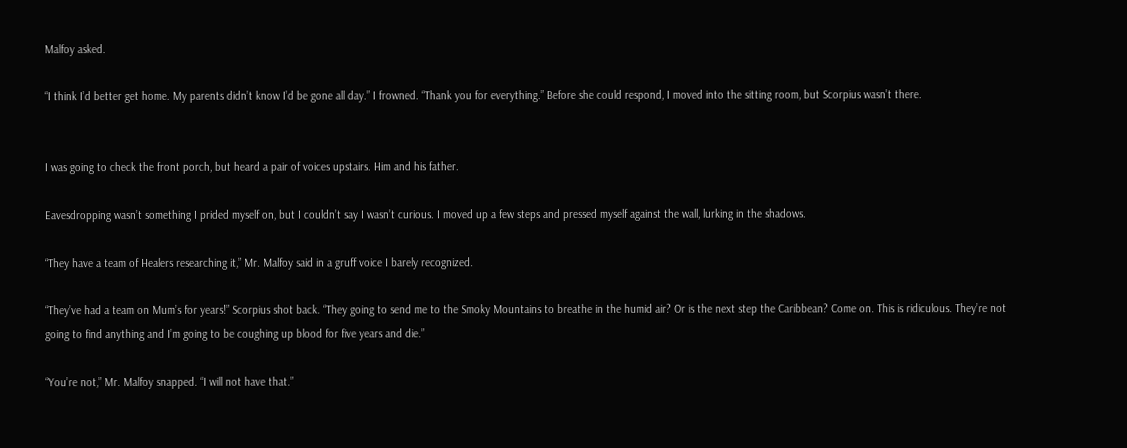Malfoy asked.

“I think I’d better get home. My parents didn’t know I’d be gone all day.” I frowned. “Thank you for everything.” Before she could respond, I moved into the sitting room, but Scorpius wasn’t there.


I was going to check the front porch, but heard a pair of voices upstairs. Him and his father.

Eavesdropping wasn’t something I prided myself on, but I couldn’t say I wasn’t curious. I moved up a few steps and pressed myself against the wall, lurking in the shadows.

“They have a team of Healers researching it,” Mr. Malfoy said in a gruff voice I barely recognized.

“They’ve had a team on Mum’s for years!” Scorpius shot back. “They going to send me to the Smoky Mountains to breathe in the humid air? Or is the next step the Caribbean? Come on. This is ridiculous. They’re not going to find anything and I’m going to be coughing up blood for five years and die.”

“You’re not,” Mr. Malfoy snapped. “I will not have that.”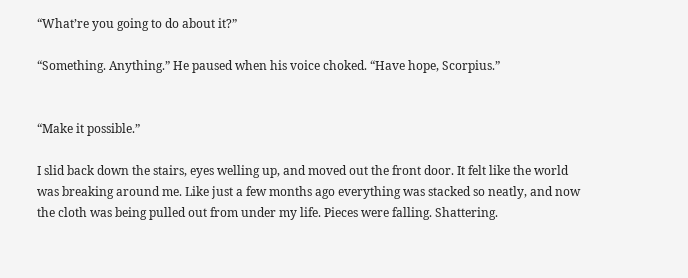“What’re you going to do about it?”

“Something. Anything.” He paused when his voice choked. “Have hope, Scorpius.”


“Make it possible.”

I slid back down the stairs, eyes welling up, and moved out the front door. It felt like the world was breaking around me. Like just a few months ago everything was stacked so neatly, and now the cloth was being pulled out from under my life. Pieces were falling. Shattering.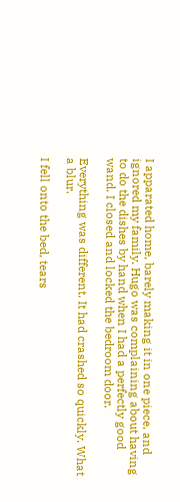I apparated home, barely making it in one piece, and ignored my family. Hugo was complaining about having to do the dishes by hand when I had a perfectly good wand. I closed and locked the bedroom door.

Everything was different. It had crashed so quickly. What a blur.

I fell onto the bed, tears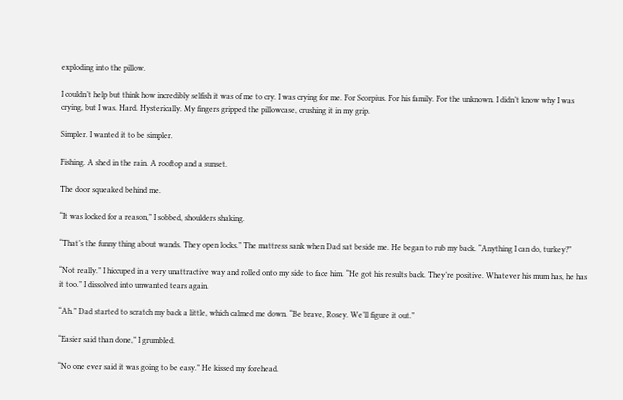exploding into the pillow.

I couldn’t help but think how incredibly selfish it was of me to cry. I was crying for me. For Scorpius. For his family. For the unknown. I didn’t know why I was crying, but I was. Hard. Hysterically. My fingers gripped the pillowcase, crushing it in my grip.

Simpler. I wanted it to be simpler.

Fishing. A shed in the rain. A rooftop and a sunset.

The door squeaked behind me.

“It was locked for a reason,” I sobbed, shoulders shaking.

“That’s the funny thing about wands. They open locks.” The mattress sank when Dad sat beside me. He began to rub my back. “Anything I can do, turkey?”

“Not really.” I hiccuped in a very unattractive way and rolled onto my side to face him. “He got his results back. They’re positive. Whatever his mum has, he has it too.” I dissolved into unwanted tears again.

“Ah.” Dad started to scratch my back a little, which calmed me down. “Be brave, Rosey. We’ll figure it out.”

“Easier said than done,” I grumbled.

“No one ever said it was going to be easy.” He kissed my forehead.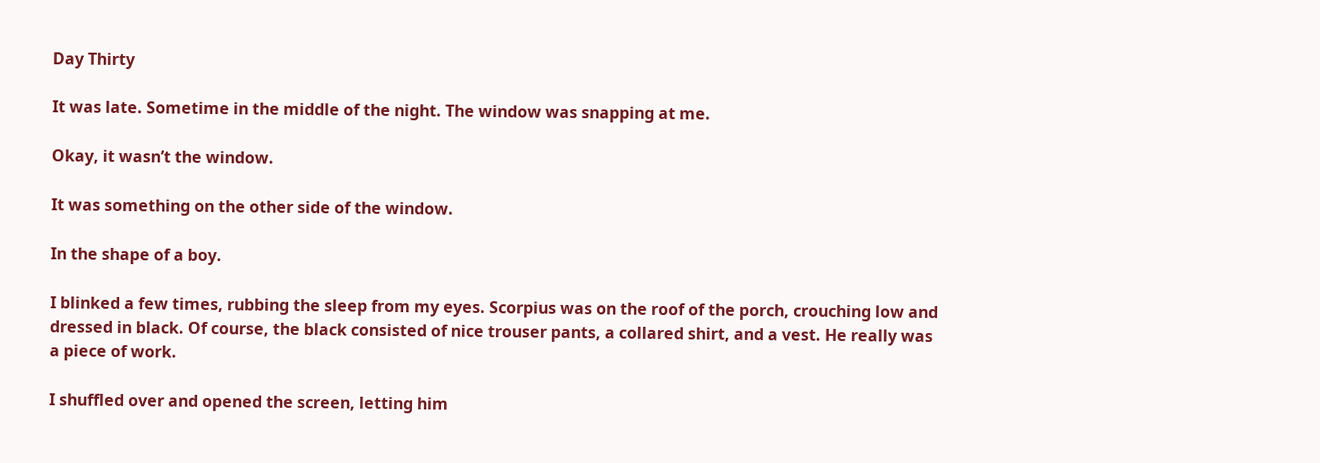Day Thirty

It was late. Sometime in the middle of the night. The window was snapping at me.

Okay, it wasn’t the window.

It was something on the other side of the window.

In the shape of a boy.

I blinked a few times, rubbing the sleep from my eyes. Scorpius was on the roof of the porch, crouching low and dressed in black. Of course, the black consisted of nice trouser pants, a collared shirt, and a vest. He really was a piece of work.

I shuffled over and opened the screen, letting him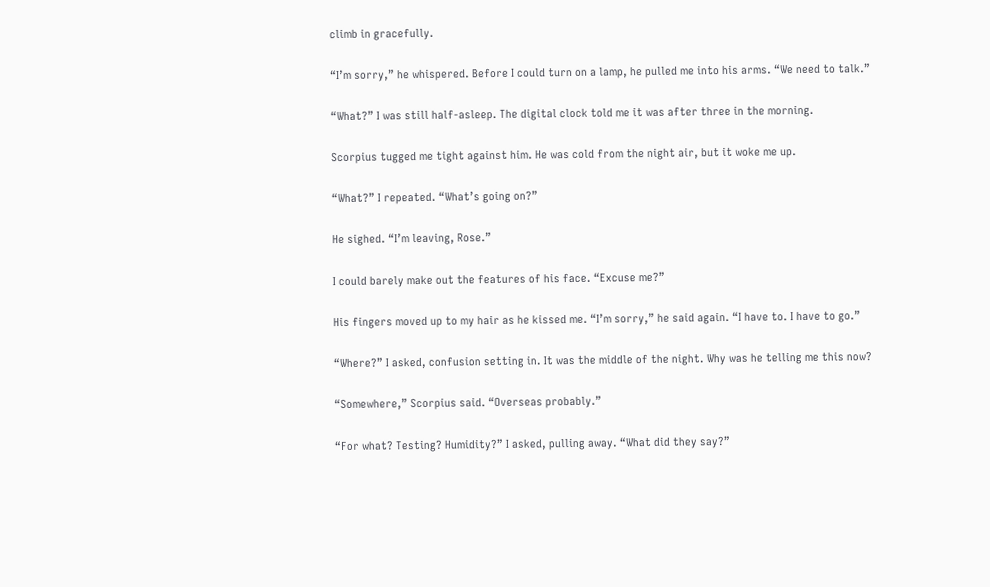climb in gracefully.

“I’m sorry,” he whispered. Before I could turn on a lamp, he pulled me into his arms. “We need to talk.”

“What?” I was still half-asleep. The digital clock told me it was after three in the morning.

Scorpius tugged me tight against him. He was cold from the night air, but it woke me up.

“What?” I repeated. “What’s going on?”

He sighed. “I’m leaving, Rose.”

I could barely make out the features of his face. “Excuse me?”

His fingers moved up to my hair as he kissed me. “I’m sorry,” he said again. “I have to. I have to go.”

“Where?” I asked, confusion setting in. It was the middle of the night. Why was he telling me this now?

“Somewhere,” Scorpius said. “Overseas probably.”

“For what? Testing? Humidity?” I asked, pulling away. “What did they say?”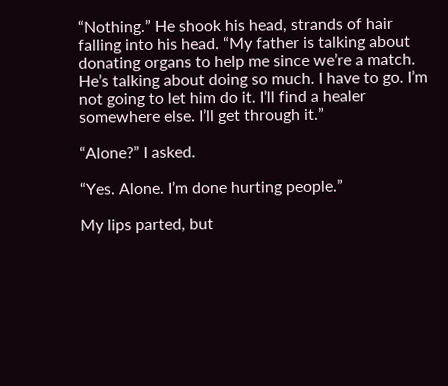“Nothing.” He shook his head, strands of hair falling into his head. “My father is talking about donating organs to help me since we’re a match. He’s talking about doing so much. I have to go. I’m not going to let him do it. I’ll find a healer somewhere else. I’ll get through it.”

“Alone?” I asked.

“Yes. Alone. I’m done hurting people.”

My lips parted, but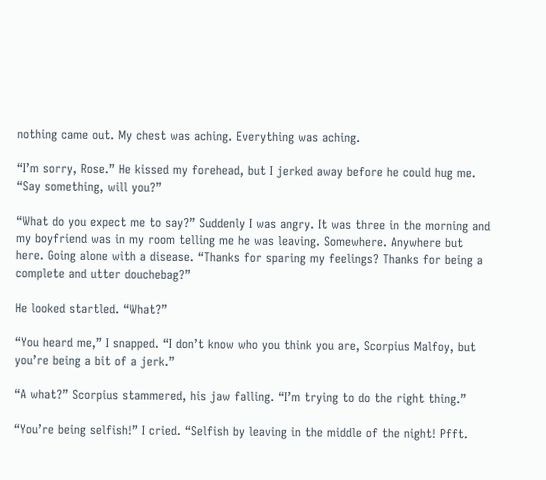nothing came out. My chest was aching. Everything was aching.

“I’m sorry, Rose.” He kissed my forehead, but I jerked away before he could hug me. “Say something, will you?”

“What do you expect me to say?” Suddenly I was angry. It was three in the morning and my boyfriend was in my room telling me he was leaving. Somewhere. Anywhere but here. Going alone with a disease. “Thanks for sparing my feelings? Thanks for being a complete and utter douchebag?”

He looked startled. “What?”

“You heard me,” I snapped. “I don’t know who you think you are, Scorpius Malfoy, but you’re being a bit of a jerk.”

“A what?” Scorpius stammered, his jaw falling. “I’m trying to do the right thing.”

“You’re being selfish!” I cried. “Selfish by leaving in the middle of the night! Pfft.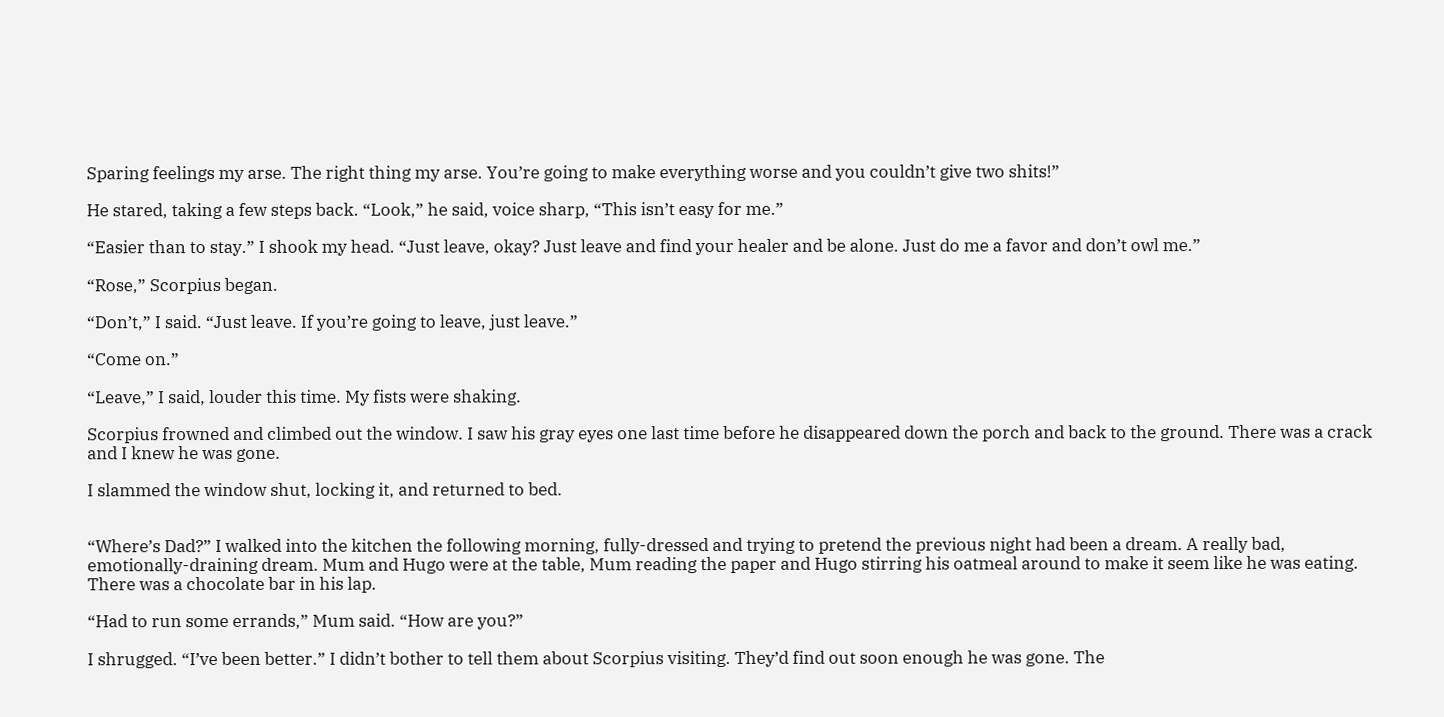Sparing feelings my arse. The right thing my arse. You’re going to make everything worse and you couldn’t give two shits!”

He stared, taking a few steps back. “Look,” he said, voice sharp, “This isn’t easy for me.”

“Easier than to stay.” I shook my head. “Just leave, okay? Just leave and find your healer and be alone. Just do me a favor and don’t owl me.”

“Rose,” Scorpius began.

“Don’t,” I said. “Just leave. If you’re going to leave, just leave.”

“Come on.”

“Leave,” I said, louder this time. My fists were shaking.

Scorpius frowned and climbed out the window. I saw his gray eyes one last time before he disappeared down the porch and back to the ground. There was a crack and I knew he was gone.

I slammed the window shut, locking it, and returned to bed.


“Where’s Dad?” I walked into the kitchen the following morning, fully-dressed and trying to pretend the previous night had been a dream. A really bad, emotionally-draining dream. Mum and Hugo were at the table, Mum reading the paper and Hugo stirring his oatmeal around to make it seem like he was eating. There was a chocolate bar in his lap.

“Had to run some errands,” Mum said. “How are you?”

I shrugged. “I’ve been better.” I didn’t bother to tell them about Scorpius visiting. They’d find out soon enough he was gone. The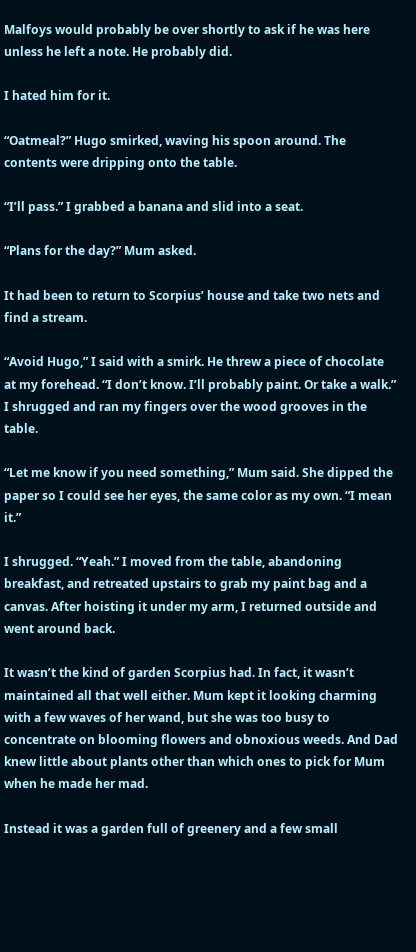Malfoys would probably be over shortly to ask if he was here unless he left a note. He probably did.

I hated him for it.

“Oatmeal?” Hugo smirked, waving his spoon around. The contents were dripping onto the table.

“I’ll pass.” I grabbed a banana and slid into a seat.

“Plans for the day?” Mum asked.

It had been to return to Scorpius’ house and take two nets and find a stream.

“Avoid Hugo,” I said with a smirk. He threw a piece of chocolate at my forehead. “I don’t know. I’ll probably paint. Or take a walk.” I shrugged and ran my fingers over the wood grooves in the table.

“Let me know if you need something,” Mum said. She dipped the paper so I could see her eyes, the same color as my own. “I mean it.”

I shrugged. “Yeah.” I moved from the table, abandoning breakfast, and retreated upstairs to grab my paint bag and a canvas. After hoisting it under my arm, I returned outside and went around back.

It wasn’t the kind of garden Scorpius had. In fact, it wasn’t maintained all that well either. Mum kept it looking charming with a few waves of her wand, but she was too busy to concentrate on blooming flowers and obnoxious weeds. And Dad knew little about plants other than which ones to pick for Mum when he made her mad.

Instead it was a garden full of greenery and a few small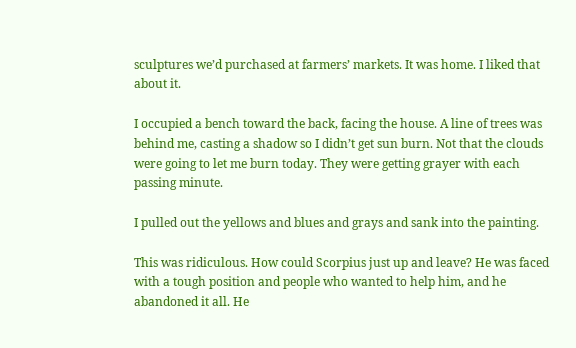sculptures we’d purchased at farmers’ markets. It was home. I liked that about it.

I occupied a bench toward the back, facing the house. A line of trees was behind me, casting a shadow so I didn’t get sun burn. Not that the clouds were going to let me burn today. They were getting grayer with each passing minute.

I pulled out the yellows and blues and grays and sank into the painting.

This was ridiculous. How could Scorpius just up and leave? He was faced with a tough position and people who wanted to help him, and he abandoned it all. He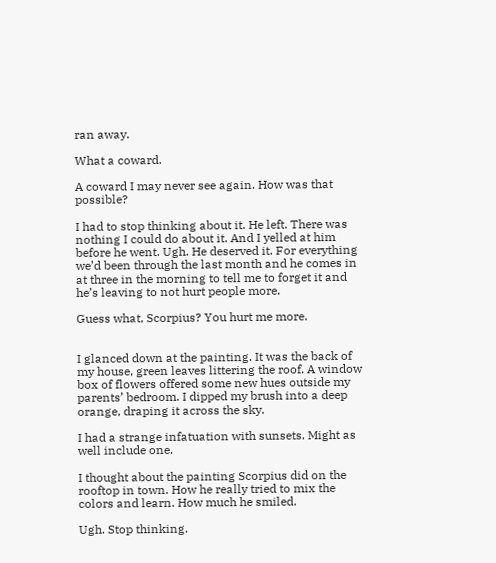ran away.

What a coward.

A coward I may never see again. How was that possible?

I had to stop thinking about it. He left. There was nothing I could do about it. And I yelled at him before he went. Ugh. He deserved it. For everything we’d been through the last month and he comes in at three in the morning to tell me to forget it and he’s leaving to not hurt people more.

Guess what, Scorpius? You hurt me more.


I glanced down at the painting. It was the back of my house, green leaves littering the roof. A window box of flowers offered some new hues outside my parents’ bedroom. I dipped my brush into a deep orange, draping it across the sky.

I had a strange infatuation with sunsets. Might as well include one.

I thought about the painting Scorpius did on the rooftop in town. How he really tried to mix the colors and learn. How much he smiled.

Ugh. Stop thinking.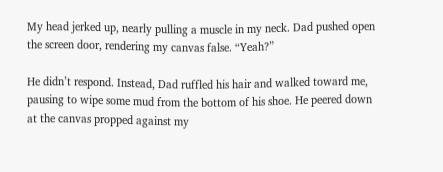My head jerked up, nearly pulling a muscle in my neck. Dad pushed open the screen door, rendering my canvas false. “Yeah?”

He didn’t respond. Instead, Dad ruffled his hair and walked toward me, pausing to wipe some mud from the bottom of his shoe. He peered down at the canvas propped against my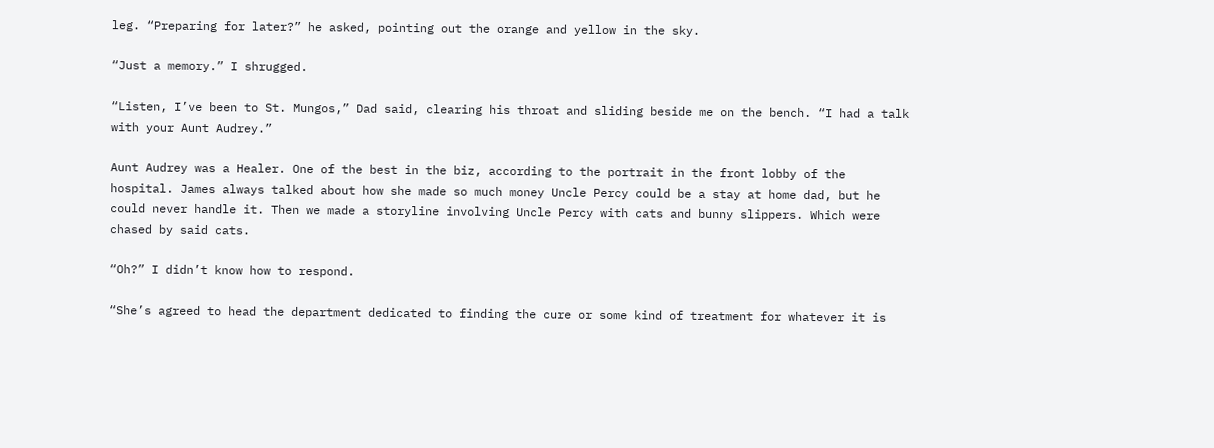leg. “Preparing for later?” he asked, pointing out the orange and yellow in the sky.

“Just a memory.” I shrugged.

“Listen, I’ve been to St. Mungos,” Dad said, clearing his throat and sliding beside me on the bench. “I had a talk with your Aunt Audrey.”

Aunt Audrey was a Healer. One of the best in the biz, according to the portrait in the front lobby of the hospital. James always talked about how she made so much money Uncle Percy could be a stay at home dad, but he could never handle it. Then we made a storyline involving Uncle Percy with cats and bunny slippers. Which were chased by said cats.

“Oh?” I didn’t know how to respond.

“She’s agreed to head the department dedicated to finding the cure or some kind of treatment for whatever it is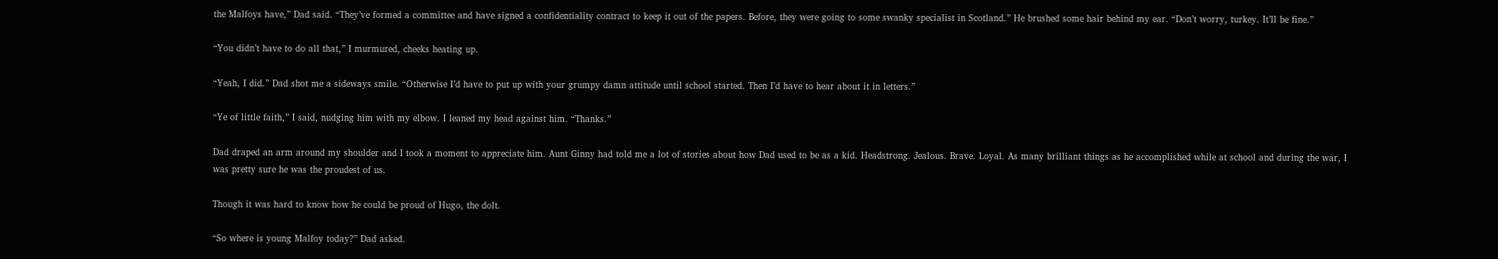the Malfoys have,” Dad said. “They’ve formed a committee and have signed a confidentiality contract to keep it out of the papers. Before, they were going to some swanky specialist in Scotland.” He brushed some hair behind my ear. “Don’t worry, turkey. It’ll be fine.”

“You didn’t have to do all that,” I murmured, cheeks heating up.

“Yeah, I did.” Dad shot me a sideways smile. “Otherwise I’d have to put up with your grumpy damn attitude until school started. Then I’d have to hear about it in letters.”

“Ye of little faith,” I said, nudging him with my elbow. I leaned my head against him. “Thanks.”

Dad draped an arm around my shoulder and I took a moment to appreciate him. Aunt Ginny had told me a lot of stories about how Dad used to be as a kid. Headstrong. Jealous. Brave. Loyal. As many brilliant things as he accomplished while at school and during the war, I was pretty sure he was the proudest of us.

Though it was hard to know how he could be proud of Hugo, the dolt.

“So where is young Malfoy today?” Dad asked.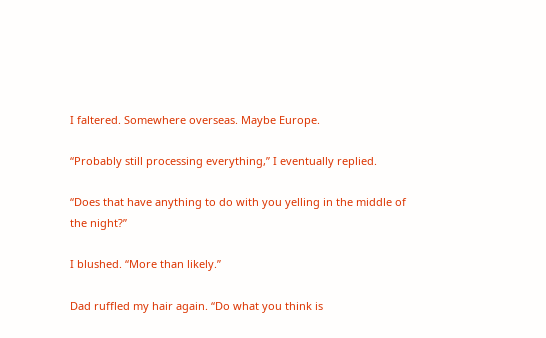I faltered. Somewhere overseas. Maybe Europe.

“Probably still processing everything,” I eventually replied.

“Does that have anything to do with you yelling in the middle of the night?”

I blushed. “More than likely.”

Dad ruffled my hair again. “Do what you think is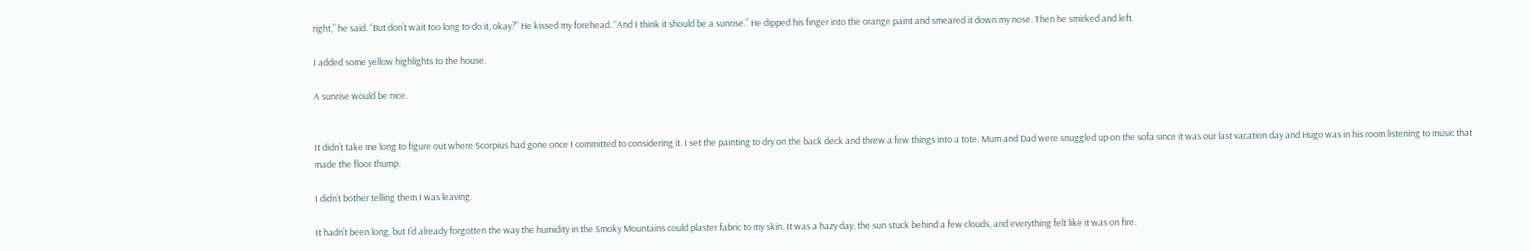right,” he said. “But don’t wait too long to do it, okay?” He kissed my forehead. “And I think it should be a sunrise.” He dipped his finger into the orange paint and smeared it down my nose. Then he smirked and left.

I added some yellow highlights to the house.

A sunrise would be nice.


It didn’t take me long to figure out where Scorpius had gone once I committed to considering it. I set the painting to dry on the back deck and threw a few things into a tote. Mum and Dad were snuggled up on the sofa since it was our last vacation day and Hugo was in his room listening to music that made the floor thump.

I didn’t bother telling them I was leaving.

It hadn’t been long, but I’d already forgotten the way the humidity in the Smoky Mountains could plaster fabric to my skin. It was a hazy day, the sun stuck behind a few clouds, and everything felt like it was on fire.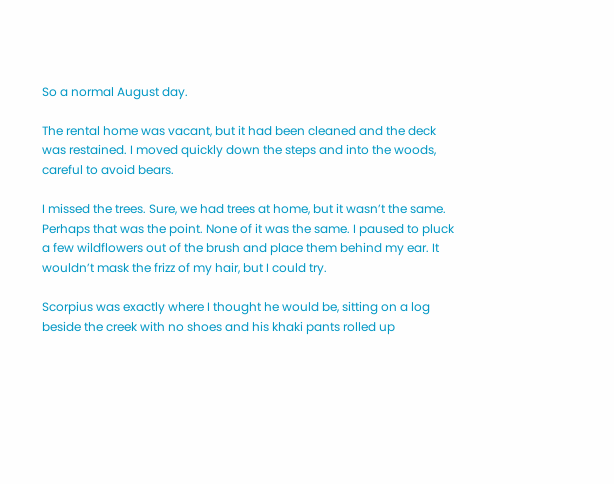So a normal August day.

The rental home was vacant, but it had been cleaned and the deck was restained. I moved quickly down the steps and into the woods, careful to avoid bears.

I missed the trees. Sure, we had trees at home, but it wasn’t the same. Perhaps that was the point. None of it was the same. I paused to pluck a few wildflowers out of the brush and place them behind my ear. It wouldn’t mask the frizz of my hair, but I could try.

Scorpius was exactly where I thought he would be, sitting on a log beside the creek with no shoes and his khaki pants rolled up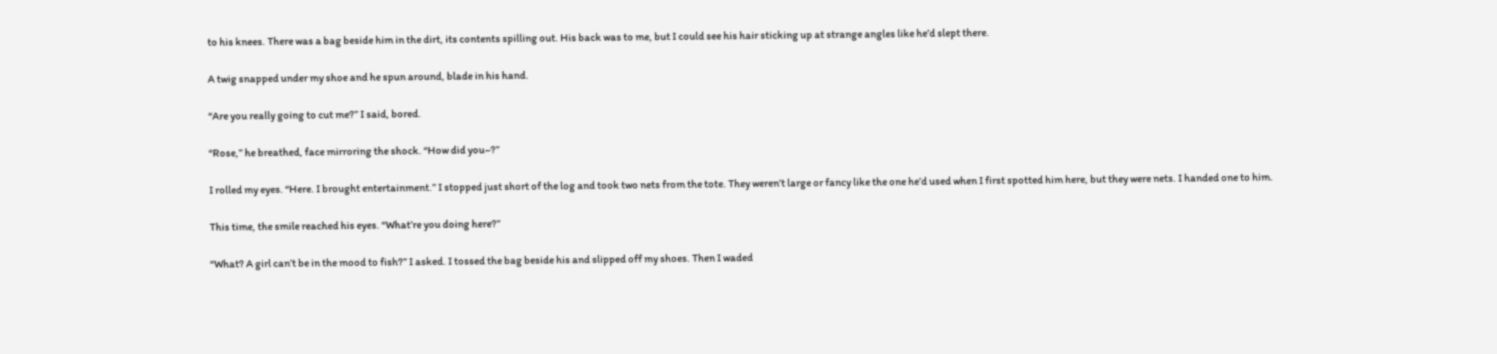to his knees. There was a bag beside him in the dirt, its contents spilling out. His back was to me, but I could see his hair sticking up at strange angles like he’d slept there.

A twig snapped under my shoe and he spun around, blade in his hand.

“Are you really going to cut me?” I said, bored.

“Rose,” he breathed, face mirroring the shock. “How did you–?”

I rolled my eyes. “Here. I brought entertainment.” I stopped just short of the log and took two nets from the tote. They weren’t large or fancy like the one he’d used when I first spotted him here, but they were nets. I handed one to him.

This time, the smile reached his eyes. “What’re you doing here?”

“What? A girl can’t be in the mood to fish?” I asked. I tossed the bag beside his and slipped off my shoes. Then I waded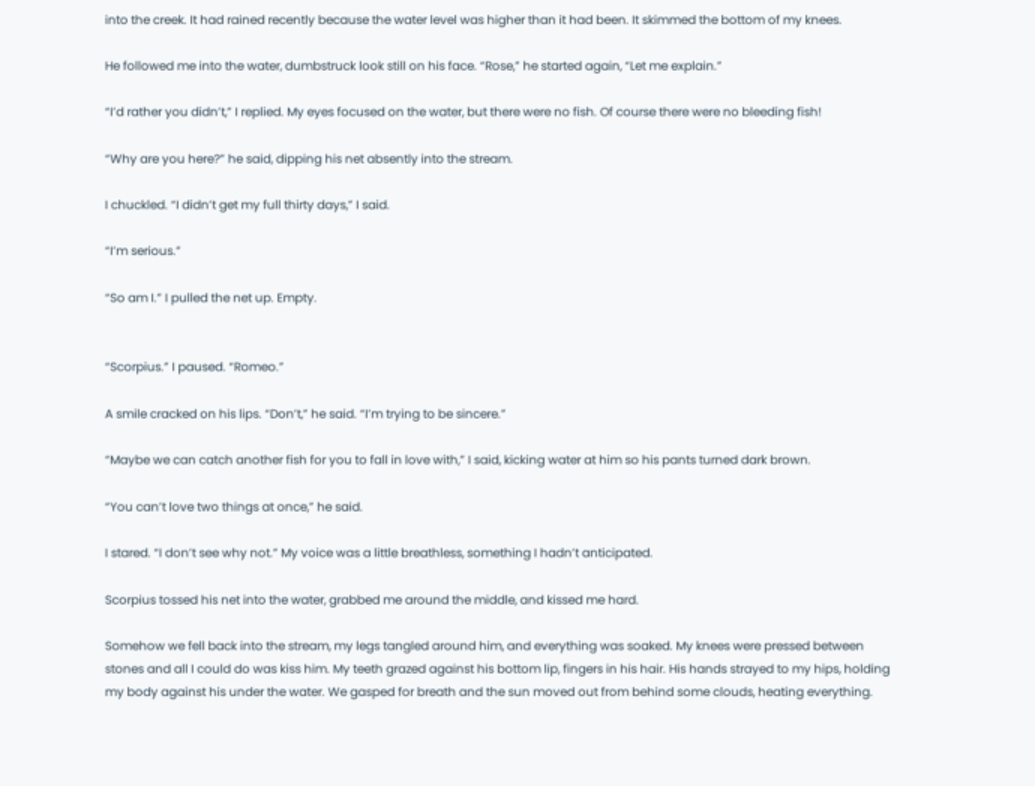into the creek. It had rained recently because the water level was higher than it had been. It skimmed the bottom of my knees.

He followed me into the water, dumbstruck look still on his face. “Rose,” he started again, “Let me explain.”

“I’d rather you didn’t,” I replied. My eyes focused on the water, but there were no fish. Of course there were no bleeding fish!

“Why are you here?” he said, dipping his net absently into the stream.

I chuckled. “I didn’t get my full thirty days,” I said.

“I’m serious.”

“So am I.” I pulled the net up. Empty.


“Scorpius.” I paused. “Romeo.”

A smile cracked on his lips. “Don’t,” he said. “I’m trying to be sincere.”

“Maybe we can catch another fish for you to fall in love with,” I said, kicking water at him so his pants turned dark brown.

“You can’t love two things at once,” he said.

I stared. “I don’t see why not.” My voice was a little breathless, something I hadn’t anticipated.

Scorpius tossed his net into the water, grabbed me around the middle, and kissed me hard.

Somehow we fell back into the stream, my legs tangled around him, and everything was soaked. My knees were pressed between stones and all I could do was kiss him. My teeth grazed against his bottom lip, fingers in his hair. His hands strayed to my hips, holding my body against his under the water. We gasped for breath and the sun moved out from behind some clouds, heating everything.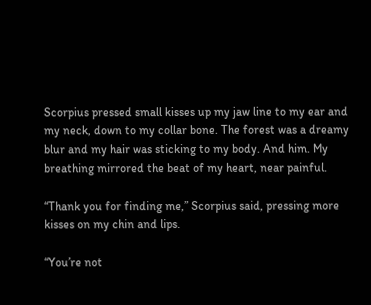Scorpius pressed small kisses up my jaw line to my ear and my neck, down to my collar bone. The forest was a dreamy blur and my hair was sticking to my body. And him. My breathing mirrored the beat of my heart, near painful.

“Thank you for finding me,” Scorpius said, pressing more kisses on my chin and lips.

“You’re not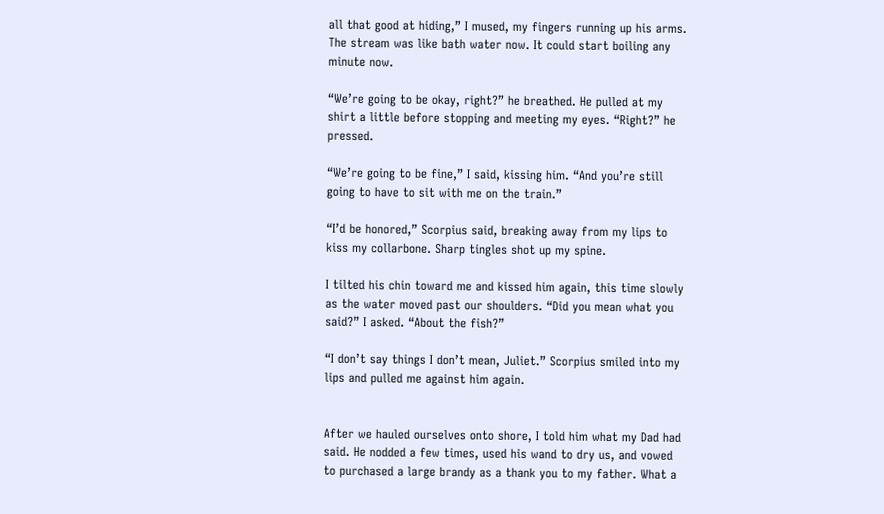all that good at hiding,” I mused, my fingers running up his arms. The stream was like bath water now. It could start boiling any minute now.

“We’re going to be okay, right?” he breathed. He pulled at my shirt a little before stopping and meeting my eyes. “Right?” he pressed.

“We’re going to be fine,” I said, kissing him. “And you’re still going to have to sit with me on the train.”

“I’d be honored,” Scorpius said, breaking away from my lips to kiss my collarbone. Sharp tingles shot up my spine.

I tilted his chin toward me and kissed him again, this time slowly as the water moved past our shoulders. “Did you mean what you said?” I asked. “About the fish?”

“I don’t say things I don’t mean, Juliet.” Scorpius smiled into my lips and pulled me against him again.


After we hauled ourselves onto shore, I told him what my Dad had said. He nodded a few times, used his wand to dry us, and vowed to purchased a large brandy as a thank you to my father. What a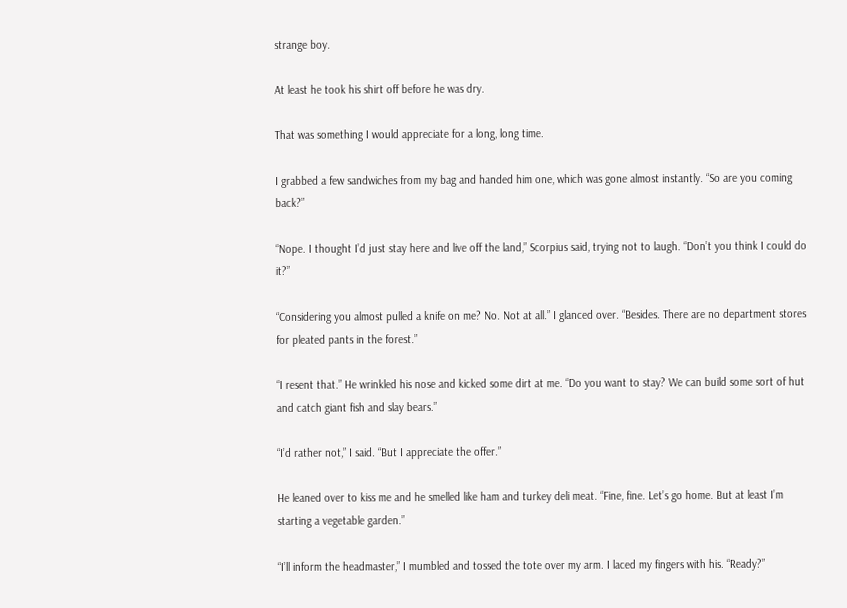strange boy.

At least he took his shirt off before he was dry.

That was something I would appreciate for a long, long time.

I grabbed a few sandwiches from my bag and handed him one, which was gone almost instantly. “So are you coming back?”

“Nope. I thought I’d just stay here and live off the land,” Scorpius said, trying not to laugh. “Don’t you think I could do it?”

“Considering you almost pulled a knife on me? No. Not at all.” I glanced over. “Besides. There are no department stores for pleated pants in the forest.”

“I resent that.” He wrinkled his nose and kicked some dirt at me. “Do you want to stay? We can build some sort of hut and catch giant fish and slay bears.”

“I’d rather not,” I said. “But I appreciate the offer.”

He leaned over to kiss me and he smelled like ham and turkey deli meat. “Fine, fine. Let’s go home. But at least I’m starting a vegetable garden.”

“I’ll inform the headmaster,” I mumbled and tossed the tote over my arm. I laced my fingers with his. “Ready?”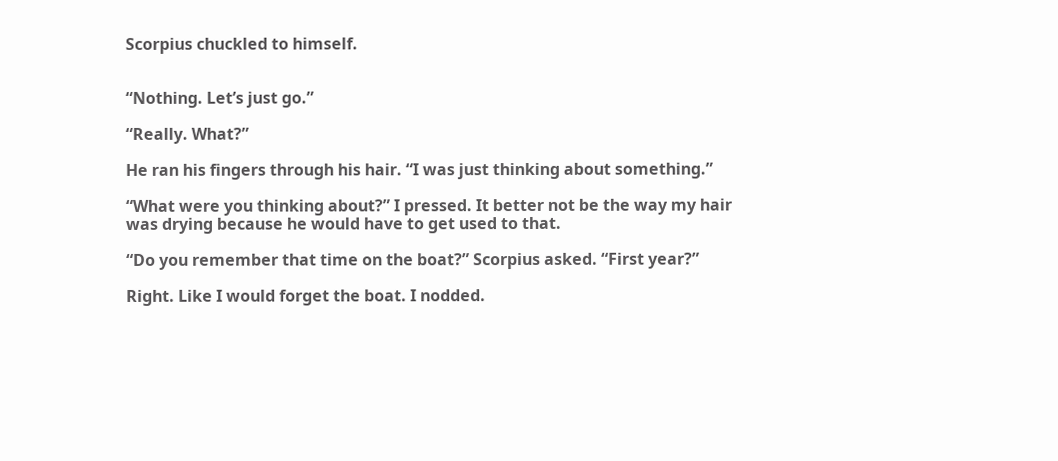Scorpius chuckled to himself.


“Nothing. Let’s just go.”

“Really. What?”

He ran his fingers through his hair. “I was just thinking about something.”

“What were you thinking about?” I pressed. It better not be the way my hair was drying because he would have to get used to that.

“Do you remember that time on the boat?” Scorpius asked. “First year?”

Right. Like I would forget the boat. I nodded.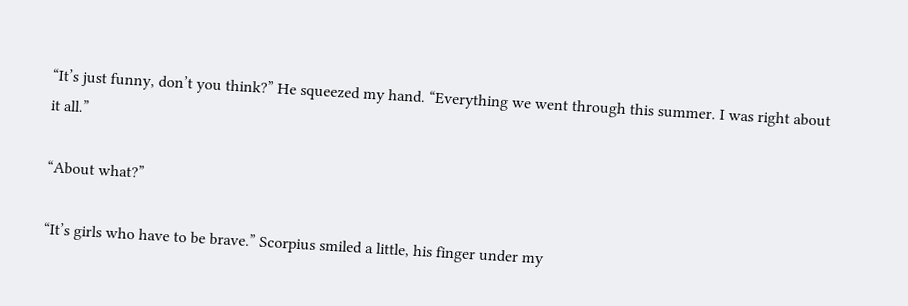“It’s just funny, don’t you think?” He squeezed my hand. “Everything we went through this summer. I was right about it all.”

“About what?”

“It’s girls who have to be brave.” Scorpius smiled a little, his finger under my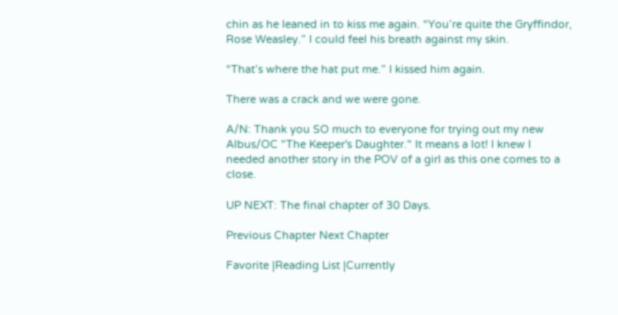chin as he leaned in to kiss me again. “You’re quite the Gryffindor, Rose Weasley.” I could feel his breath against my skin.

“That’s where the hat put me.” I kissed him again.

There was a crack and we were gone.

A/N: Thank you SO much to everyone for trying out my new Albus/OC "The Keeper's Daughter." It means a lot! I knew I needed another story in the POV of a girl as this one comes to a close.

UP NEXT: The final chapter of 30 Days.

Previous Chapter Next Chapter

Favorite |Reading List |Currently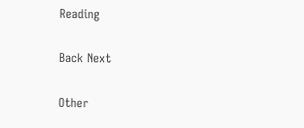Reading

Back Next

Other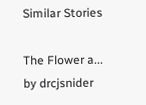Similar Stories

The Flower a...
by drcjsnider